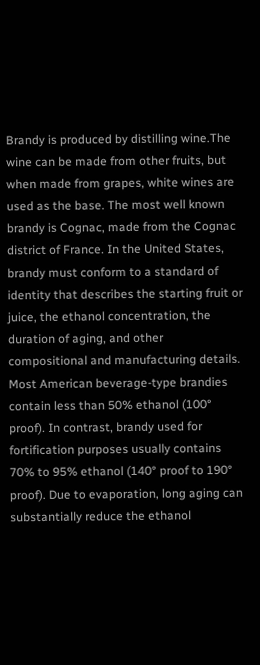Brandy is produced by distilling wine.The wine can be made from other fruits, but when made from grapes, white wines are used as the base. The most well known brandy is Cognac, made from the Cognac district of France. In the United States, brandy must conform to a standard of identity that describes the starting fruit or juice, the ethanol concentration, the duration of aging, and other compositional and manufacturing details. Most American beverage-type brandies contain less than 50% ethanol (100° proof). In contrast, brandy used for fortification purposes usually contains 70% to 95% ethanol (140° proof to 190° proof). Due to evaporation, long aging can substantially reduce the ethanol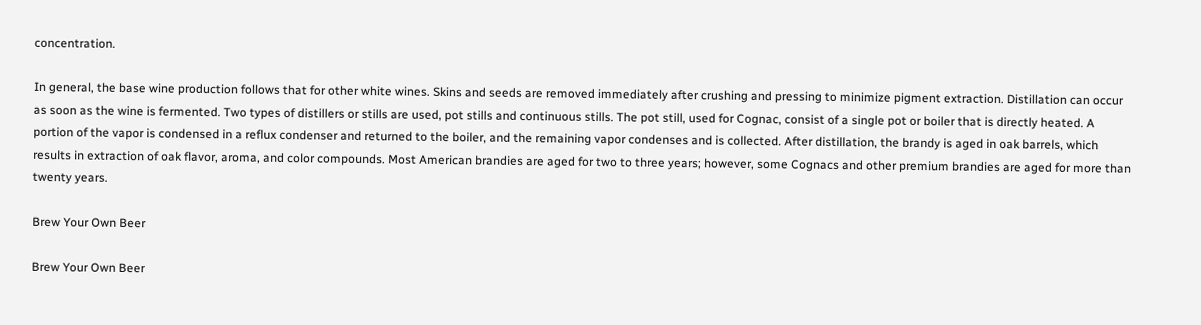concentration.

In general, the base wine production follows that for other white wines. Skins and seeds are removed immediately after crushing and pressing to minimize pigment extraction. Distillation can occur as soon as the wine is fermented. Two types of distillers or stills are used, pot stills and continuous stills. The pot still, used for Cognac, consist of a single pot or boiler that is directly heated. A portion of the vapor is condensed in a reflux condenser and returned to the boiler, and the remaining vapor condenses and is collected. After distillation, the brandy is aged in oak barrels, which results in extraction of oak flavor, aroma, and color compounds. Most American brandies are aged for two to three years; however, some Cognacs and other premium brandies are aged for more than twenty years.

Brew Your Own Beer

Brew Your Own Beer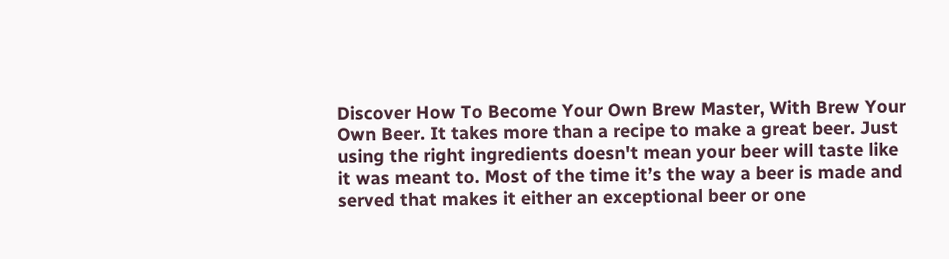Discover How To Become Your Own Brew Master, With Brew Your Own Beer. It takes more than a recipe to make a great beer. Just using the right ingredients doesn't mean your beer will taste like it was meant to. Most of the time it’s the way a beer is made and served that makes it either an exceptional beer or one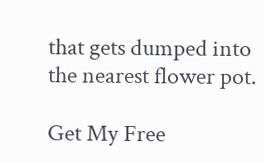that gets dumped into the nearest flower pot.

Get My Free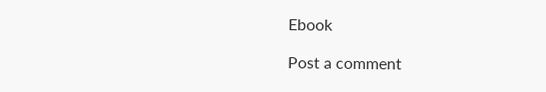Ebook

Post a comment